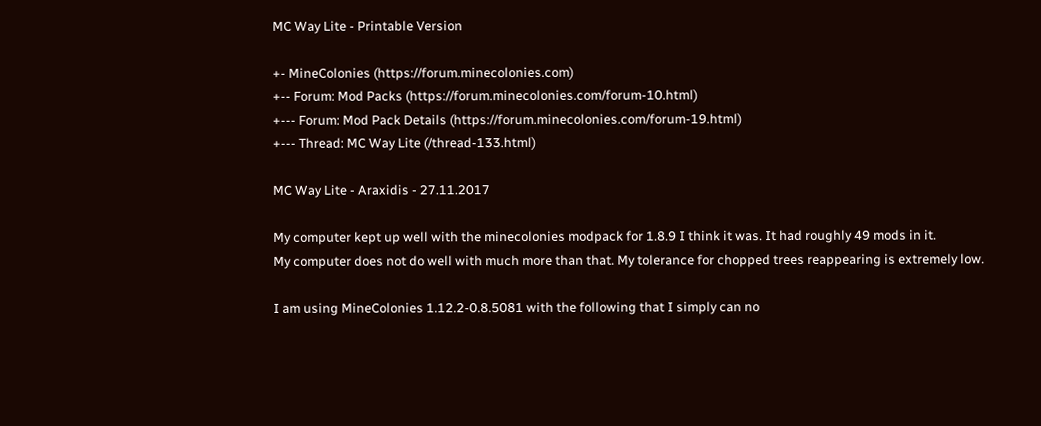MC Way Lite - Printable Version

+- MineColonies (https://forum.minecolonies.com)
+-- Forum: Mod Packs (https://forum.minecolonies.com/forum-10.html)
+--- Forum: Mod Pack Details (https://forum.minecolonies.com/forum-19.html)
+--- Thread: MC Way Lite (/thread-133.html)

MC Way Lite - Araxidis - 27.11.2017

My computer kept up well with the minecolonies modpack for 1.8.9 I think it was. It had roughly 49 mods in it.
My computer does not do well with much more than that. My tolerance for chopped trees reappearing is extremely low.

I am using MineColonies 1.12.2-0.8.5081 with the following that I simply can no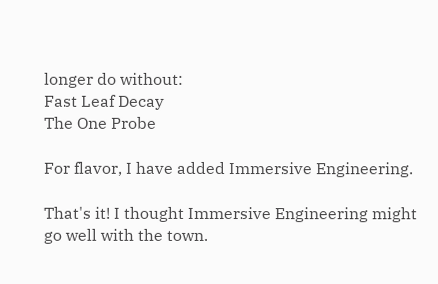longer do without:
Fast Leaf Decay
The One Probe

For flavor, I have added Immersive Engineering.

That's it! I thought Immersive Engineering might go well with the town.